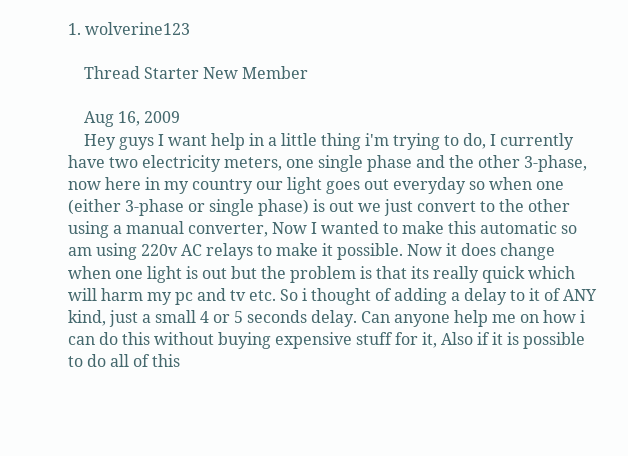1. wolverine123

    Thread Starter New Member

    Aug 16, 2009
    Hey guys I want help in a little thing i'm trying to do, I currently have two electricity meters, one single phase and the other 3-phase, now here in my country our light goes out everyday so when one (either 3-phase or single phase) is out we just convert to the other using a manual converter, Now I wanted to make this automatic so am using 220v AC relays to make it possible. Now it does change when one light is out but the problem is that its really quick which will harm my pc and tv etc. So i thought of adding a delay to it of ANY kind, just a small 4 or 5 seconds delay. Can anyone help me on how i can do this without buying expensive stuff for it, Also if it is possible to do all of this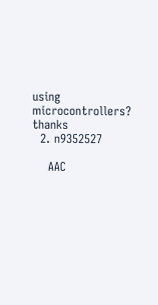using microcontrollers? thanks
  2. n9352527

    AAC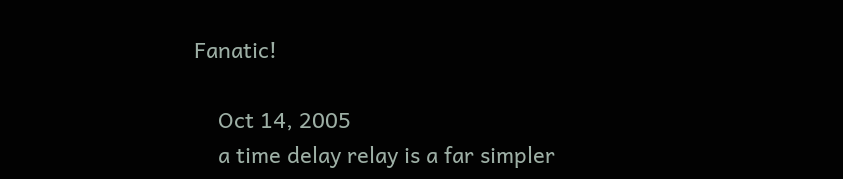Fanatic!

    Oct 14, 2005
    a time delay relay is a far simpler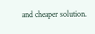and cheaper solution.